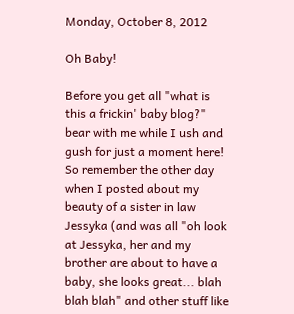Monday, October 8, 2012

Oh Baby!

Before you get all "what is this a frickin' baby blog?" bear with me while I ush and gush for just a moment here! So remember the other day when I posted about my beauty of a sister in law  Jessyka (and was all "oh look at Jessyka, her and my brother are about to have a baby, she looks great... blah blah blah" and other stuff like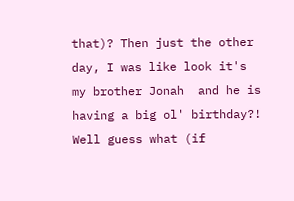that)? Then just the other day, I was like look it's my brother Jonah  and he is having a big ol' birthday?! Well guess what (if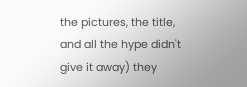the pictures, the title, and all the hype didn't give it away) they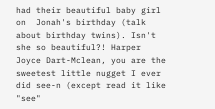had their beautiful baby girl on  Jonah's birthday (talk about birthday twins). Isn't she so beautiful?! Harper Joyce Dart-Mclean, you are the sweetest little nugget I ever did see-n (except read it like "see"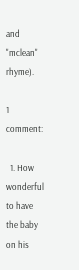and "mclean" rhyme).

1 comment:

  1. How wonderful to have the baby on his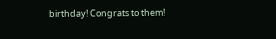birthday! Congrats to them!